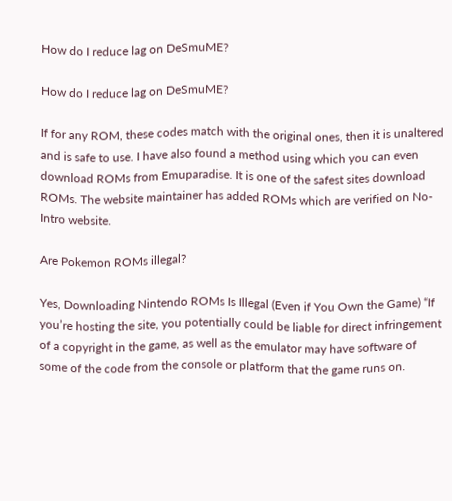How do I reduce lag on DeSmuME?

How do I reduce lag on DeSmuME?

If for any ROM, these codes match with the original ones, then it is unaltered and is safe to use. I have also found a method using which you can even download ROMs from Emuparadise. It is one of the safest sites download ROMs. The website maintainer has added ROMs which are verified on No-Intro website.

Are Pokemon ROMs illegal?

Yes, Downloading Nintendo ROMs Is Illegal (Even if You Own the Game) “If you’re hosting the site, you potentially could be liable for direct infringement of a copyright in the game, as well as the emulator may have software of some of the code from the console or platform that the game runs on.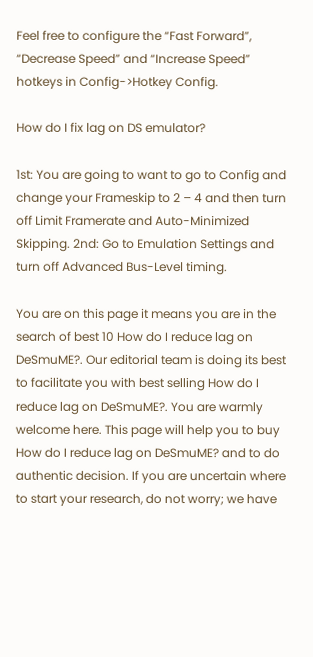Feel free to configure the “Fast Forward”, “Decrease Speed” and “Increase Speed” hotkeys in Config->Hotkey Config.

How do I fix lag on DS emulator?

1st: You are going to want to go to Config and change your Frameskip to 2 – 4 and then turn off Limit Framerate and Auto-Minimized Skipping. 2nd: Go to Emulation Settings and turn off Advanced Bus-Level timing.

You are on this page it means you are in the search of best 10 How do I reduce lag on DeSmuME?. Our editorial team is doing its best to facilitate you with best selling How do I reduce lag on DeSmuME?. You are warmly welcome here. This page will help you to buy How do I reduce lag on DeSmuME? and to do authentic decision. If you are uncertain where to start your research, do not worry; we have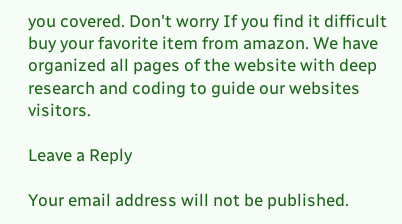you covered. Don't worry If you find it difficult buy your favorite item from amazon. We have organized all pages of the website with deep research and coding to guide our websites visitors.

Leave a Reply

Your email address will not be published.